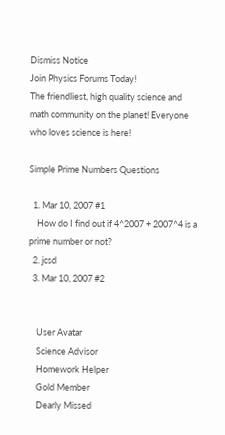Dismiss Notice
Join Physics Forums Today!
The friendliest, high quality science and math community on the planet! Everyone who loves science is here!

Simple Prime Numbers Questions

  1. Mar 10, 2007 #1
    How do I find out if 4^2007 + 2007^4 is a prime number or not?
  2. jcsd
  3. Mar 10, 2007 #2


    User Avatar
    Science Advisor
    Homework Helper
    Gold Member
    Dearly Missed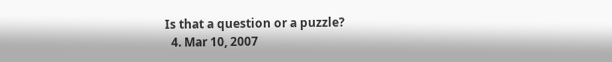Is that a question or a puzzle?
  4. Mar 10, 2007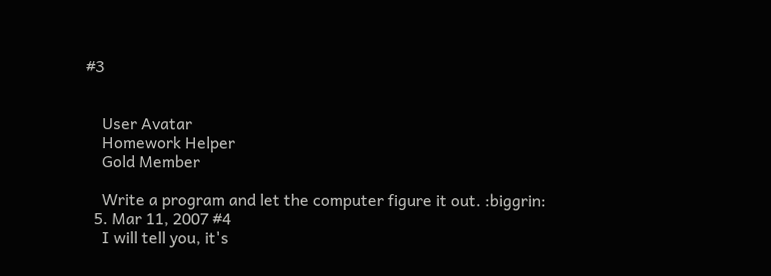#3


    User Avatar
    Homework Helper
    Gold Member

    Write a program and let the computer figure it out. :biggrin:
  5. Mar 11, 2007 #4
    I will tell you, it's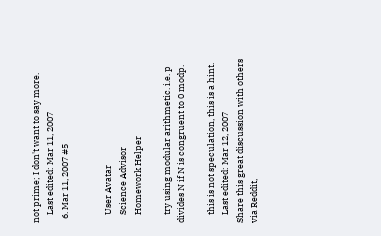not prime; I don't want to say more.
    Last edited: Mar 11, 2007
  6. Mar 11, 2007 #5


    User Avatar
    Science Advisor
    Homework Helper

    try using modular arithmetic. i.e. p divides N if N is congruent to 0 modp.

    this is not speculation, this is a hint.
    Last edited: Mar 12, 2007
Share this great discussion with others via Reddit,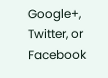Google+, Twitter, or Facebook